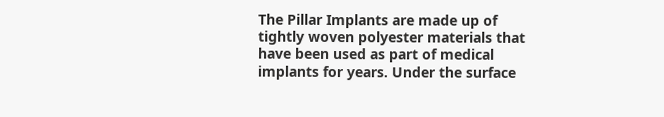The Pillar Implants are made up of tightly woven polyester materials that have been used as part of medical implants for years. Under the surface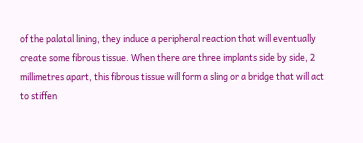of the palatal lining, they induce a peripheral reaction that will eventually create some fibrous tissue. When there are three implants side by side, 2 millimetres apart, this fibrous tissue will form a sling or a bridge that will act to stiffen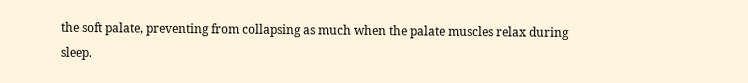the soft palate, preventing from collapsing as much when the palate muscles relax during sleep.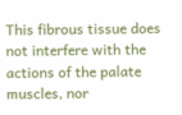This fibrous tissue does not interfere with the actions of the palate muscles, nor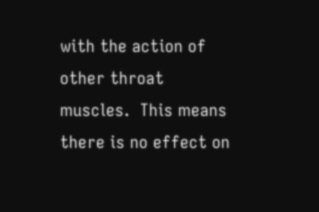with the action of other throat muscles.  This means there is no effect on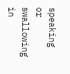speaking or swallowing in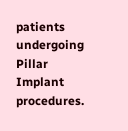patients undergoing Pillar Implant procedures.